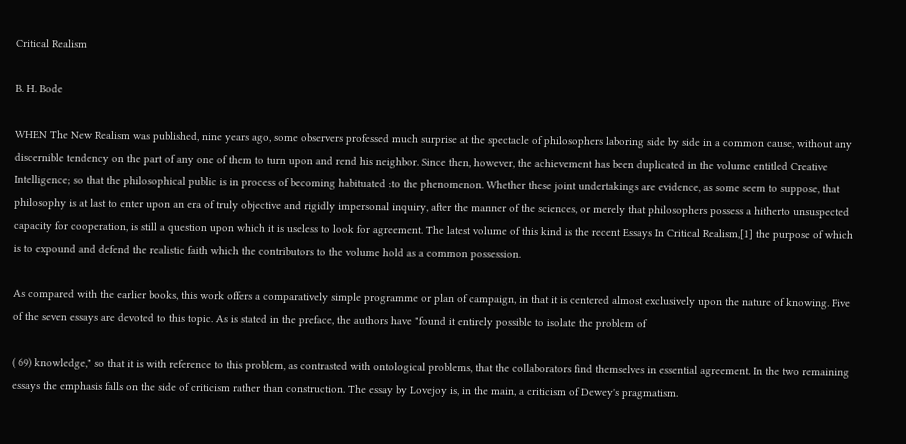Critical Realism

B. H. Bode

WHEN The New Realism was published, nine years ago, some observers professed much surprise at the spectacle of philosophers laboring side by side in a common cause, without any discernible tendency on the part of any one of them to turn upon and rend his neighbor. Since then, however, the achievement has been duplicated in the volume entitled Creative Intelligence; so that the philosophical public is in process of becoming habituated :to the phenomenon. Whether these joint undertakings are evidence, as some seem to suppose, that philosophy is at last to enter upon an era of truly objective and rigidly impersonal inquiry, after the manner of the sciences, or merely that philosophers possess a hitherto unsuspected capacity for cooperation, is still a question upon which it is useless to look for agreement. The latest volume of this kind is the recent Essays In Critical Realism,[1] the purpose of which is to expound and defend the realistic faith which the contributors to the volume hold as a common possession.

As compared with the earlier books, this work offers a comparatively simple programme or plan of campaign, in that it is centered almost exclusively upon the nature of knowing. Five of the seven essays are devoted to this topic. As is stated in the preface, the authors have "found it entirely possible to isolate the problem of

( 69) knowledge," so that it is with reference to this problem, as contrasted with ontological problems, that the collaborators find themselves in essential agreement. In the two remaining essays the emphasis falls on the side of criticism rather than construction. The essay by Lovejoy is, in the main, a criticism of Dewey's pragmatism.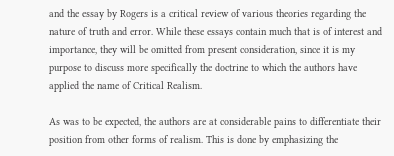and the essay by Rogers is a critical review of various theories regarding the nature of truth and error. While these essays contain much that is of interest and importance, they will be omitted from present consideration, since it is my purpose to discuss more specifically the doctrine to which the authors have applied the name of Critical Realism.

As was to be expected, the authors are at considerable pains to differentiate their position from other forms of realism. This is done by emphasizing the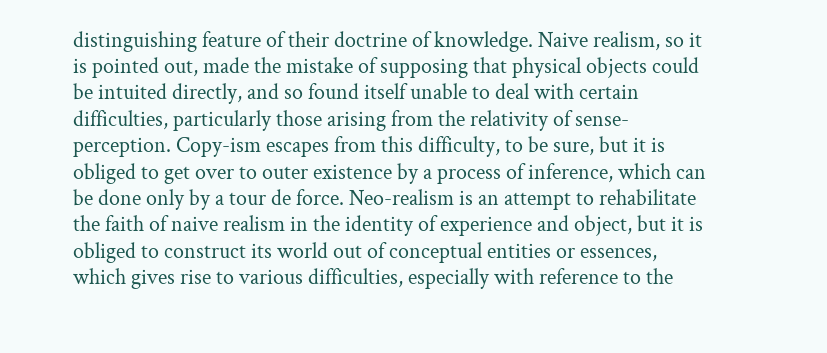distinguishing feature of their doctrine of knowledge. Naive realism, so it is pointed out, made the mistake of supposing that physical objects could be intuited directly, and so found itself unable to deal with certain difficulties, particularly those arising from the relativity of sense-perception. Copy-ism escapes from this difficulty, to be sure, but it is obliged to get over to outer existence by a process of inference, which can be done only by a tour de force. Neo-realism is an attempt to rehabilitate the faith of naive realism in the identity of experience and object, but it is obliged to construct its world out of conceptual entities or essences, which gives rise to various difficulties, especially with reference to the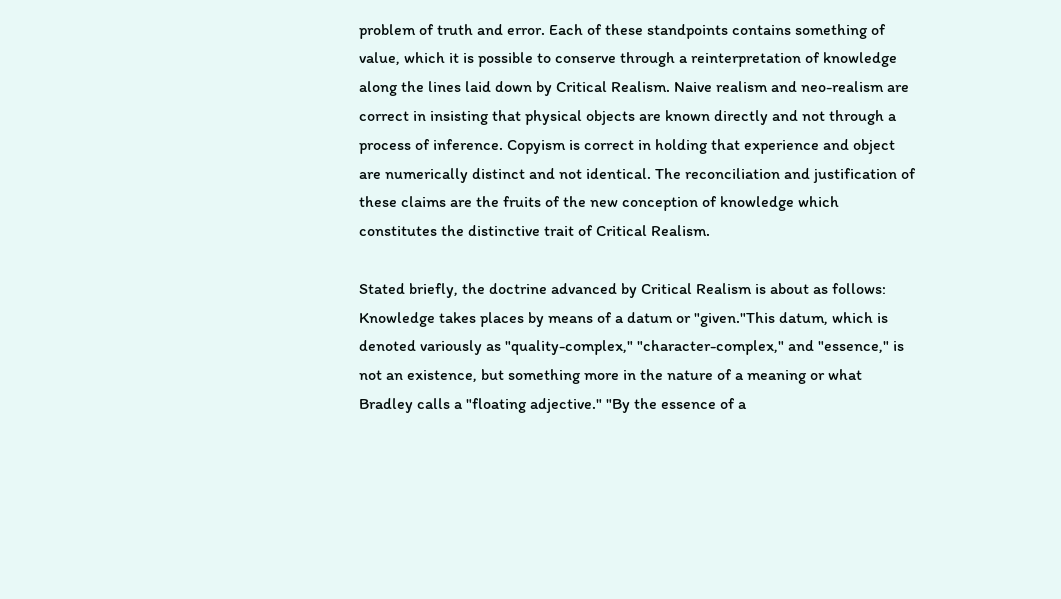problem of truth and error. Each of these standpoints contains something of value, which it is possible to conserve through a reinterpretation of knowledge along the lines laid down by Critical Realism. Naive realism and neo-realism are correct in insisting that physical objects are known directly and not through a process of inference. Copyism is correct in holding that experience and object are numerically distinct and not identical. The reconciliation and justification of these claims are the fruits of the new conception of knowledge which constitutes the distinctive trait of Critical Realism.

Stated briefly, the doctrine advanced by Critical Realism is about as follows: Knowledge takes places by means of a datum or "given."This datum, which is denoted variously as "quality-complex," "character-complex," and "essence," is not an existence, but something more in the nature of a meaning or what Bradley calls a "floating adjective." "By the essence of a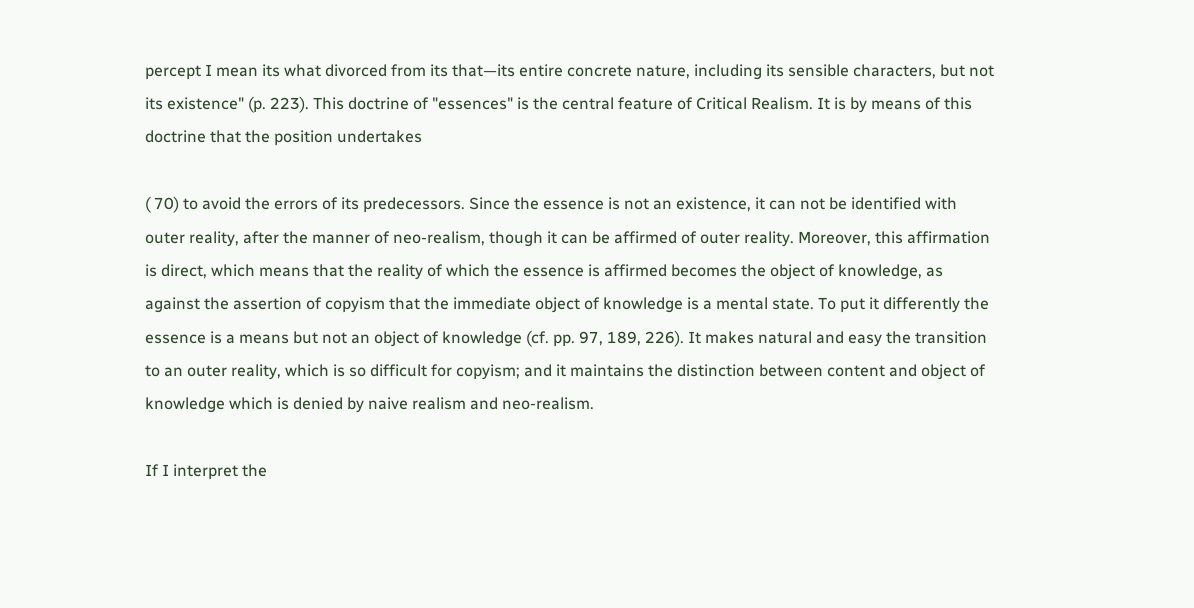percept I mean its what divorced from its that—its entire concrete nature, including its sensible characters, but not its existence" (p. 223). This doctrine of "essences" is the central feature of Critical Realism. It is by means of this doctrine that the position undertakes

( 70) to avoid the errors of its predecessors. Since the essence is not an existence, it can not be identified with outer reality, after the manner of neo-realism, though it can be affirmed of outer reality. Moreover, this affirmation is direct, which means that the reality of which the essence is affirmed becomes the object of knowledge, as against the assertion of copyism that the immediate object of knowledge is a mental state. To put it differently the essence is a means but not an object of knowledge (cf. pp. 97, 189, 226). It makes natural and easy the transition to an outer reality, which is so difficult for copyism; and it maintains the distinction between content and object of knowledge which is denied by naive realism and neo-realism.

If I interpret the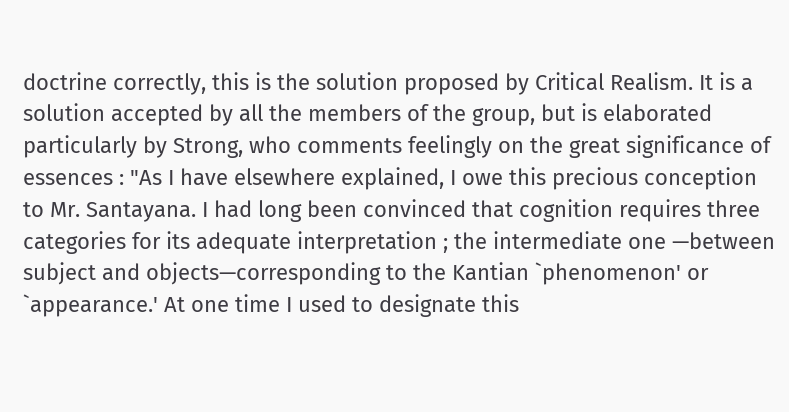doctrine correctly, this is the solution proposed by Critical Realism. It is a solution accepted by all the members of the group, but is elaborated particularly by Strong, who comments feelingly on the great significance of essences : "As I have elsewhere explained, I owe this precious conception to Mr. Santayana. I had long been convinced that cognition requires three categories for its adequate interpretation ; the intermediate one —between subject and objects—corresponding to the Kantian `phenomenon' or `appearance.' At one time I used to designate this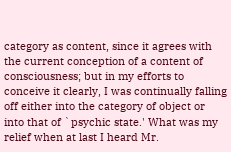category as content, since it agrees with the current conception of a content of consciousness; but in my efforts to conceive it clearly, I was continually falling off either into the category of object or into that of `psychic state.' What was my relief when at last I heard Mr.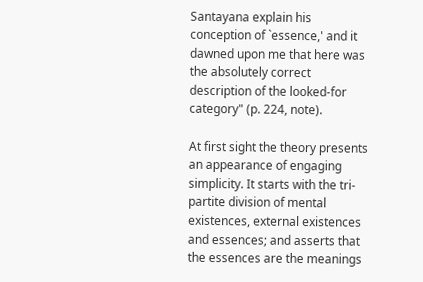Santayana explain his conception of `essence,' and it dawned upon me that here was the absolutely correct description of the looked-for category" (p. 224, note).

At first sight the theory presents an appearance of engaging simplicity. It starts with the tri-partite division of mental existences, external existences and essences; and asserts that the essences are the meanings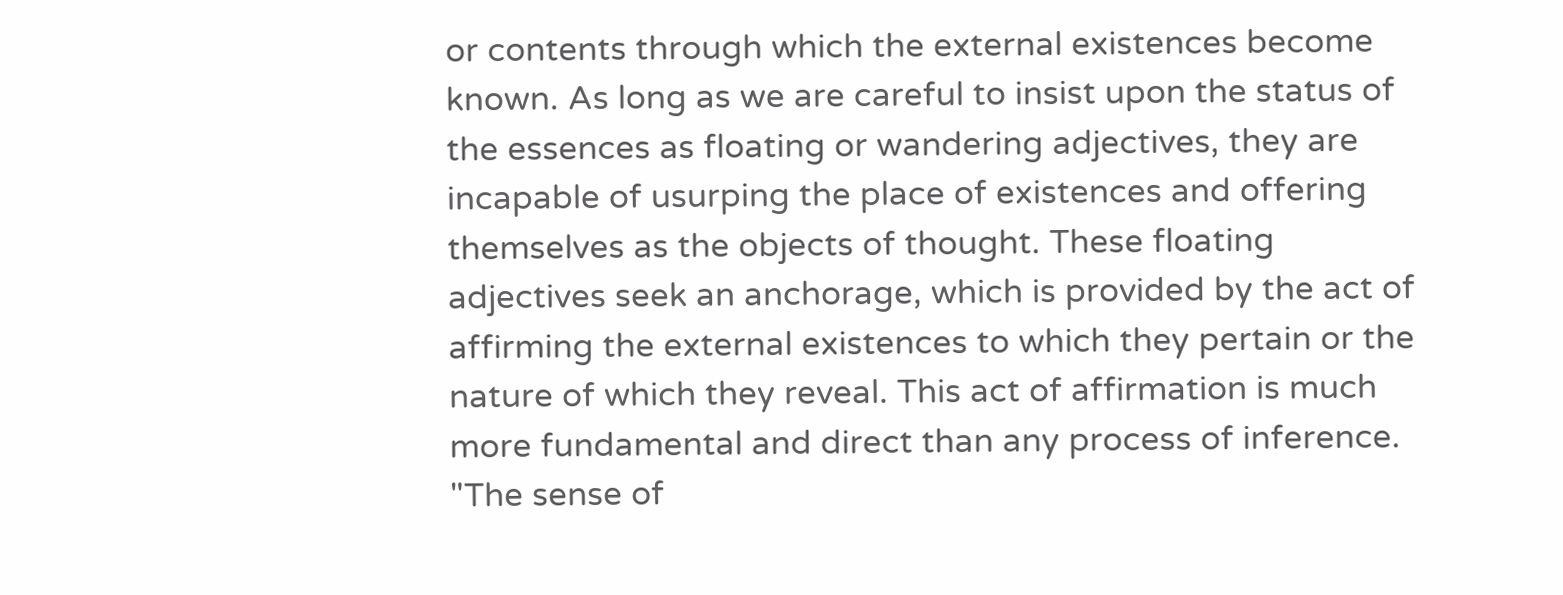or contents through which the external existences become known. As long as we are careful to insist upon the status of the essences as floating or wandering adjectives, they are incapable of usurping the place of existences and offering themselves as the objects of thought. These floating adjectives seek an anchorage, which is provided by the act of affirming the external existences to which they pertain or the nature of which they reveal. This act of affirmation is much more fundamental and direct than any process of inference. "The sense of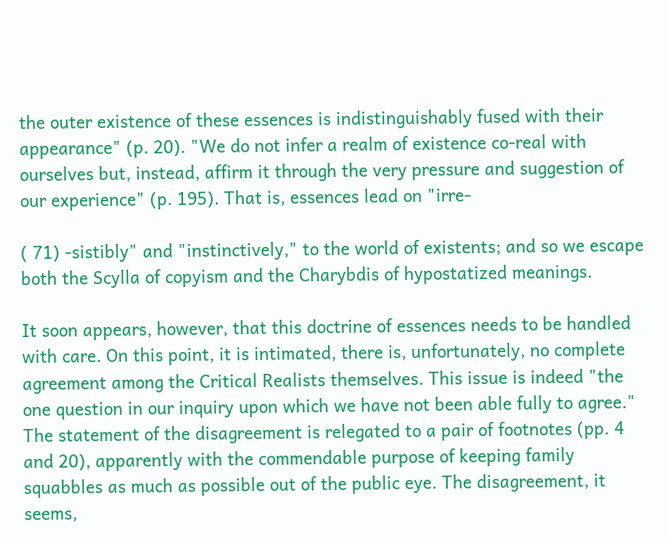the outer existence of these essences is indistinguishably fused with their appearance" (p. 20). "We do not infer a realm of existence co-real with ourselves but, instead, affirm it through the very pressure and suggestion of our experience" (p. 195). That is, essences lead on "irre-

( 71) -sistibly" and "instinctively," to the world of existents; and so we escape both the Scylla of copyism and the Charybdis of hypostatized meanings.

It soon appears, however, that this doctrine of essences needs to be handled with care. On this point, it is intimated, there is, unfortunately, no complete agreement among the Critical Realists themselves. This issue is indeed "the one question in our inquiry upon which we have not been able fully to agree." The statement of the disagreement is relegated to a pair of footnotes (pp. 4 and 20), apparently with the commendable purpose of keeping family squabbles as much as possible out of the public eye. The disagreement, it seems,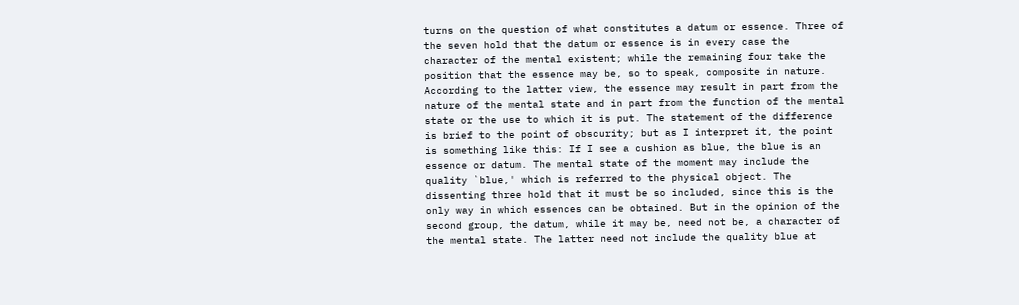turns on the question of what constitutes a datum or essence. Three of the seven hold that the datum or essence is in every case the character of the mental existent; while the remaining four take the position that the essence may be, so to speak, composite in nature. According to the latter view, the essence may result in part from the nature of the mental state and in part from the function of the mental state or the use to which it is put. The statement of the difference is brief to the point of obscurity; but as I interpret it, the point is something like this: If I see a cushion as blue, the blue is an essence or datum. The mental state of the moment may include the quality `blue,' which is referred to the physical object. The dissenting three hold that it must be so included, since this is the only way in which essences can be obtained. But in the opinion of the second group, the datum, while it may be, need not be, a character of the mental state. The latter need not include the quality blue at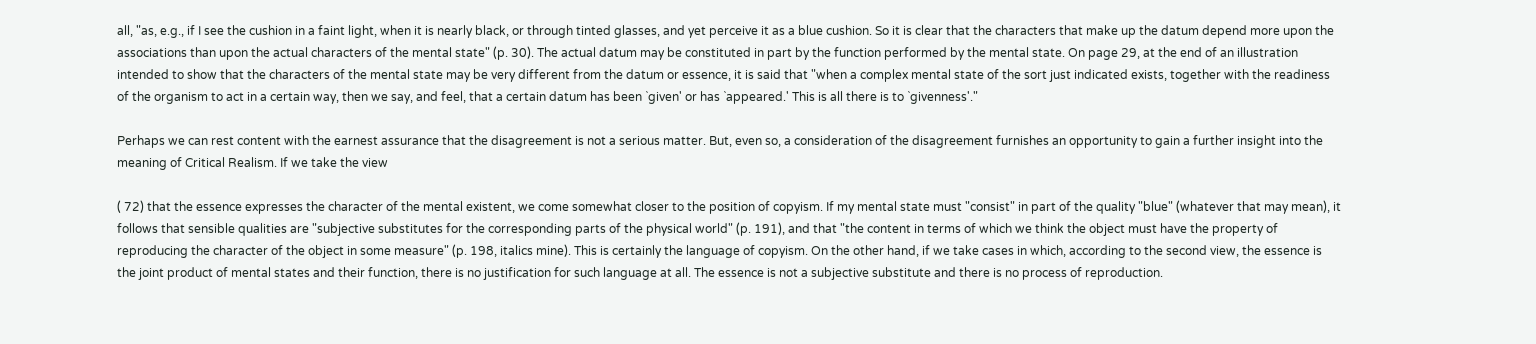all, "as, e.g., if I see the cushion in a faint light, when it is nearly black, or through tinted glasses, and yet perceive it as a blue cushion. So it is clear that the characters that make up the datum depend more upon the associations than upon the actual characters of the mental state" (p. 30). The actual datum may be constituted in part by the function performed by the mental state. On page 29, at the end of an illustration intended to show that the characters of the mental state may be very different from the datum or essence, it is said that "when a complex mental state of the sort just indicated exists, together with the readiness of the organism to act in a certain way, then we say, and feel, that a certain datum has been `given' or has `appeared.' This is all there is to `givenness'."

Perhaps we can rest content with the earnest assurance that the disagreement is not a serious matter. But, even so, a consideration of the disagreement furnishes an opportunity to gain a further insight into the meaning of Critical Realism. If we take the view

( 72) that the essence expresses the character of the mental existent, we come somewhat closer to the position of copyism. If my mental state must "consist" in part of the quality "blue" (whatever that may mean), it follows that sensible qualities are "subjective substitutes for the corresponding parts of the physical world" (p. 191), and that "the content in terms of which we think the object must have the property of reproducing the character of the object in some measure" (p. 198, italics mine). This is certainly the language of copyism. On the other hand, if we take cases in which, according to the second view, the essence is the joint product of mental states and their function, there is no justification for such language at all. The essence is not a subjective substitute and there is no process of reproduction.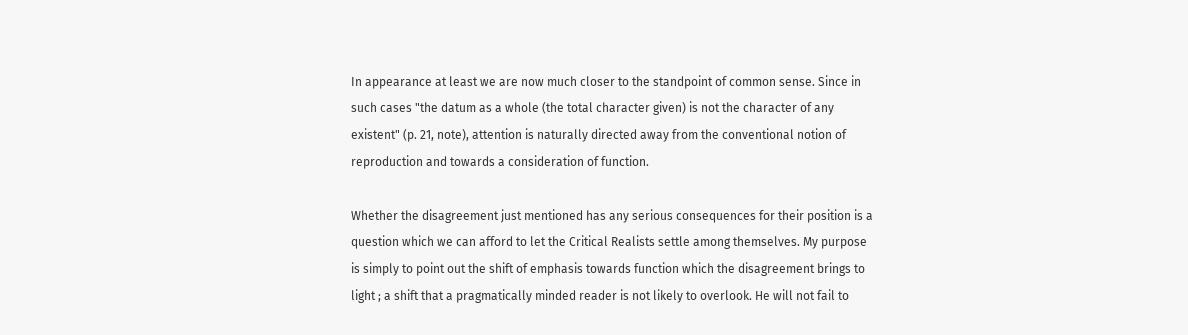In appearance at least we are now much closer to the standpoint of common sense. Since in such cases "the datum as a whole (the total character given) is not the character of any existent" (p. 21, note), attention is naturally directed away from the conventional notion of reproduction and towards a consideration of function.

Whether the disagreement just mentioned has any serious consequences for their position is a question which we can afford to let the Critical Realists settle among themselves. My purpose is simply to point out the shift of emphasis towards function which the disagreement brings to light ; a shift that a pragmatically minded reader is not likely to overlook. He will not fail to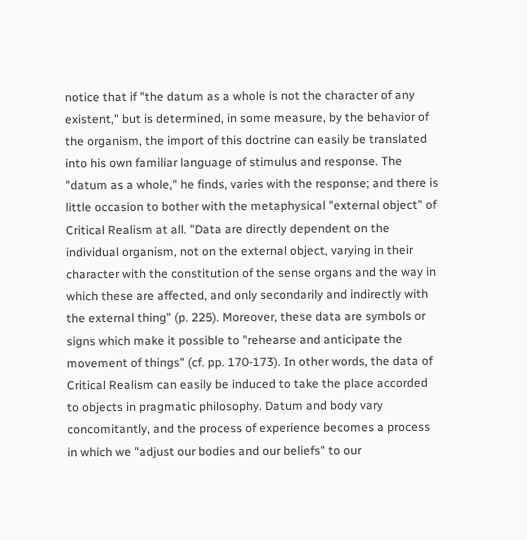notice that if "the datum as a whole is not the character of any existent," but is determined, in some measure, by the behavior of the organism, the import of this doctrine can easily be translated into his own familiar language of stimulus and response. The "datum as a whole," he finds, varies with the response; and there is little occasion to bother with the metaphysical "external object" of Critical Realism at all. "Data are directly dependent on the individual organism, not on the external object, varying in their character with the constitution of the sense organs and the way in which these are affected, and only secondarily and indirectly with the external thing" (p. 225). Moreover, these data are symbols or signs which make it possible to "rehearse and anticipate the movement of things" (cf. pp. 170-173). In other words, the data of Critical Realism can easily be induced to take the place accorded to objects in pragmatic philosophy. Datum and body vary concomitantly, and the process of experience becomes a process in which we "adjust our bodies and our beliefs" to our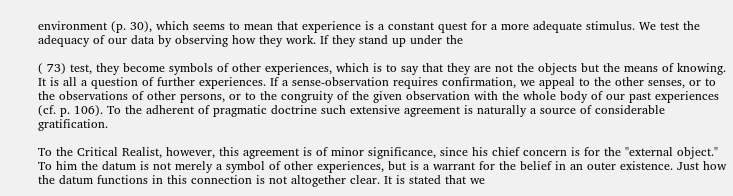environment (p. 30), which seems to mean that experience is a constant quest for a more adequate stimulus. We test the adequacy of our data by observing how they work. If they stand up under the

( 73) test, they become symbols of other experiences, which is to say that they are not the objects but the means of knowing. It is all a question of further experiences. If a sense-observation requires confirmation, we appeal to the other senses, or to the observations of other persons, or to the congruity of the given observation with the whole body of our past experiences (cf. p. 106). To the adherent of pragmatic doctrine such extensive agreement is naturally a source of considerable gratification.

To the Critical Realist, however, this agreement is of minor significance, since his chief concern is for the "external object." To him the datum is not merely a symbol of other experiences, but is a warrant for the belief in an outer existence. Just how the datum functions in this connection is not altogether clear. It is stated that we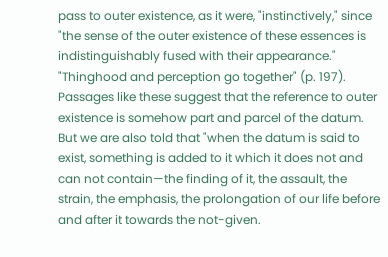pass to outer existence, as it were, "instinctively," since "the sense of the outer existence of these essences is indistinguishably fused with their appearance." "Thinghood and perception go together" (p. 197). Passages like these suggest that the reference to outer existence is somehow part and parcel of the datum. But we are also told that "when the datum is said to exist, something is added to it which it does not and can not contain—the finding of it, the assault, the strain, the emphasis, the prolongation of our life before and after it towards the not-given.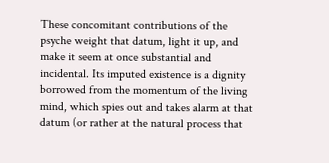These concomitant contributions of the psyche weight that datum, light it up, and make it seem at once substantial and incidental. Its imputed existence is a dignity borrowed from the momentum of the living mind, which spies out and takes alarm at that datum (or rather at the natural process that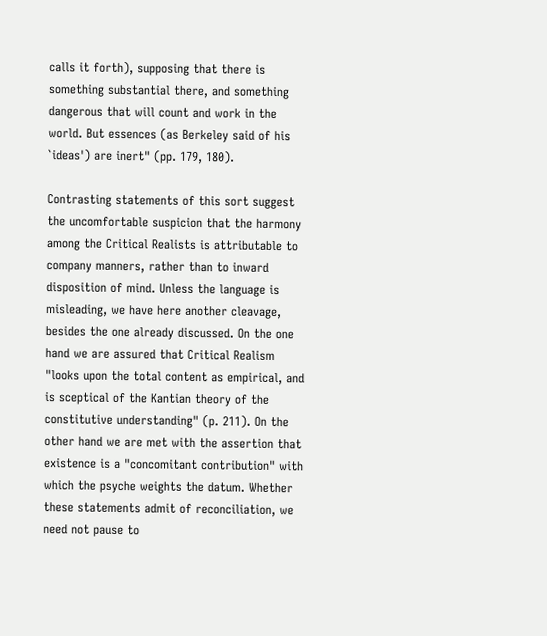calls it forth), supposing that there is something substantial there, and something dangerous that will count and work in the world. But essences (as Berkeley said of his `ideas') are inert" (pp. 179, 180).

Contrasting statements of this sort suggest the uncomfortable suspicion that the harmony among the Critical Realists is attributable to company manners, rather than to inward disposition of mind. Unless the language is misleading, we have here another cleavage, besides the one already discussed. On the one hand we are assured that Critical Realism "looks upon the total content as empirical, and is sceptical of the Kantian theory of the constitutive understanding" (p. 211). On the other hand we are met with the assertion that existence is a "concomitant contribution" with which the psyche weights the datum. Whether these statements admit of reconciliation, we need not pause to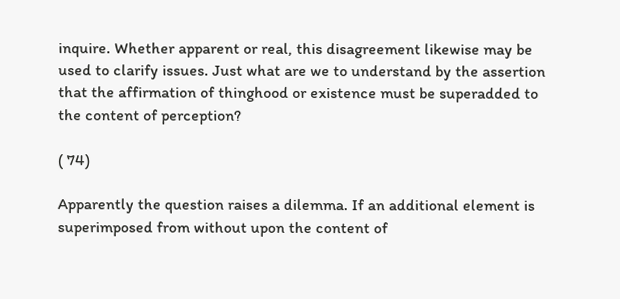inquire. Whether apparent or real, this disagreement likewise may be used to clarify issues. Just what are we to understand by the assertion that the affirmation of thinghood or existence must be superadded to the content of perception?

( 74)

Apparently the question raises a dilemma. If an additional element is superimposed from without upon the content of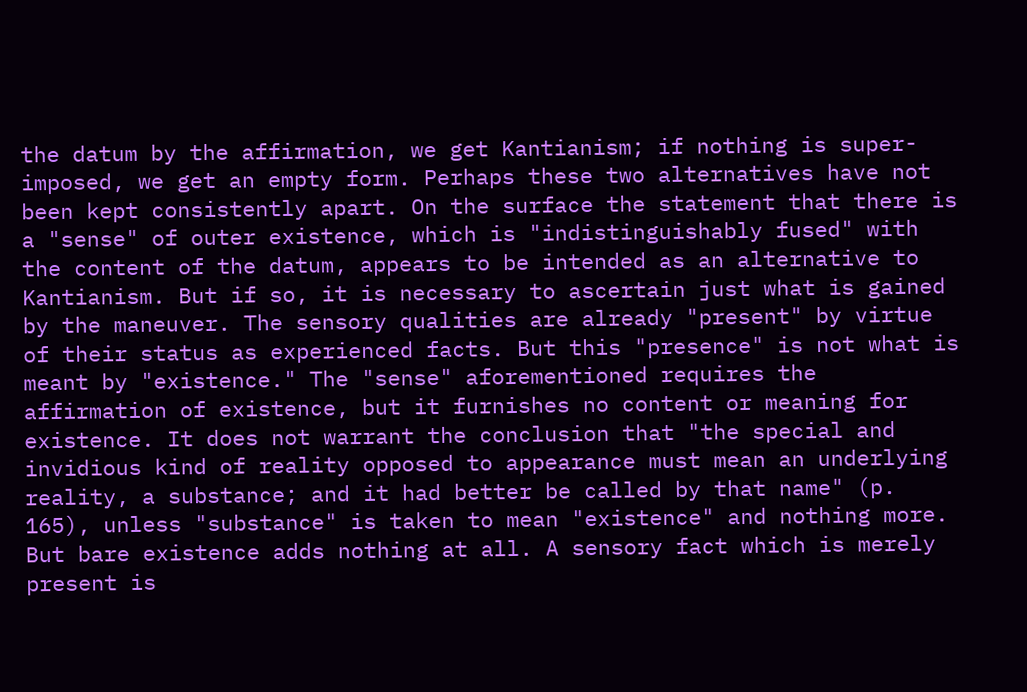the datum by the affirmation, we get Kantianism; if nothing is super-imposed, we get an empty form. Perhaps these two alternatives have not been kept consistently apart. On the surface the statement that there is a "sense" of outer existence, which is "indistinguishably fused" with the content of the datum, appears to be intended as an alternative to Kantianism. But if so, it is necessary to ascertain just what is gained by the maneuver. The sensory qualities are already "present" by virtue of their status as experienced facts. But this "presence" is not what is meant by "existence." The "sense" aforementioned requires the affirmation of existence, but it furnishes no content or meaning for existence. It does not warrant the conclusion that "the special and invidious kind of reality opposed to appearance must mean an underlying reality, a substance; and it had better be called by that name" (p. 165), unless "substance" is taken to mean "existence" and nothing more. But bare existence adds nothing at all. A sensory fact which is merely present is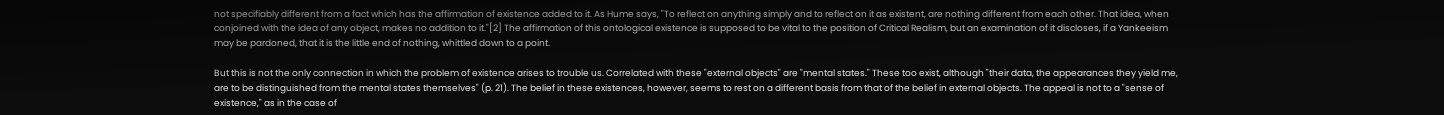not specifiably different from a fact which has the affirmation of existence added to it. As Hume says, "To reflect on anything simply and to reflect on it as existent, are nothing different from each other. That idea, when conjoined with the idea of any object, makes no addition to it."[2] The affirmation of this ontological existence is supposed to be vital to the position of Critical Realism, but an examination of it discloses, if a Yankeeism may be pardoned, that it is the little end of nothing, whittled down to a point.

But this is not the only connection in which the problem of existence arises to trouble us. Correlated with these "external objects" are "mental states." These too exist, although "their data, the appearances they yield me, are to be distinguished from the mental states themselves" (p. 21). The belief in these existences, however, seems to rest on a different basis from that of the belief in external objects. The appeal is not to a "sense of existence," as in the case of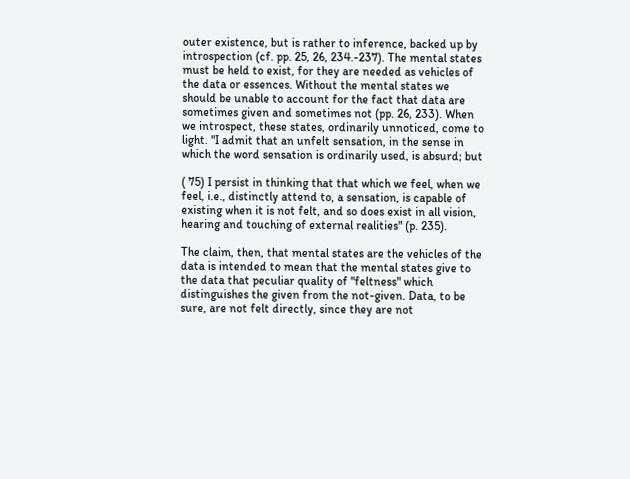outer existence, but is rather to inference, backed up by introspection (cf. pp. 25, 26, 234.-237). The mental states must be held to exist, for they are needed as vehicles of the data or essences. Without the mental states we should be unable to account for the fact that data are sometimes given and sometimes not (pp. 26, 233). When we introspect, these states, ordinarily unnoticed, come to light. "I admit that an unfelt sensation, in the sense in which the word sensation is ordinarily used, is absurd; but

( 75) I persist in thinking that that which we feel, when we feel, i.e., distinctly attend to, a sensation, is capable of existing when it is not felt, and so does exist in all vision, hearing and touching of external realities" (p. 235).

The claim, then, that mental states are the vehicles of the data is intended to mean that the mental states give to the data that peculiar quality of "feltness" which distinguishes the given from the not-given. Data, to be sure, are not felt directly, since they are not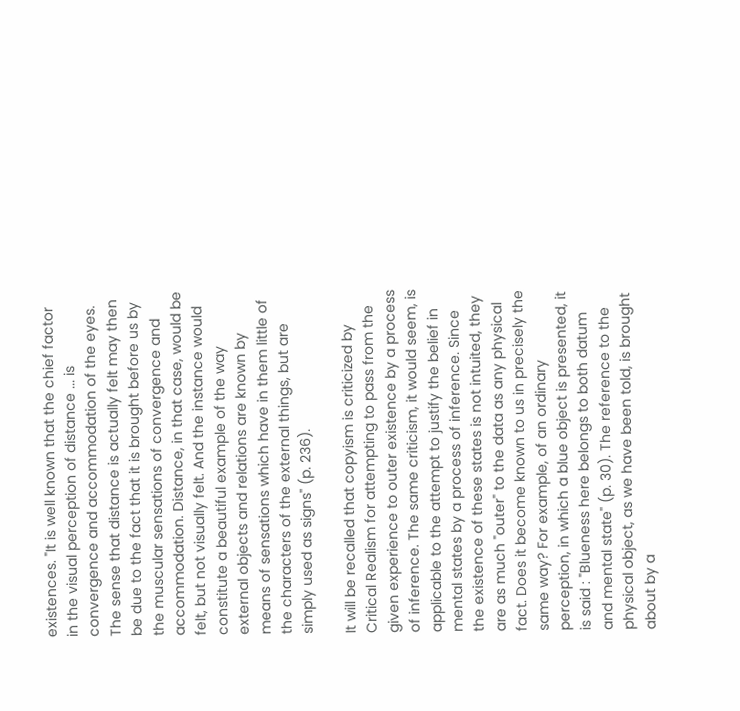existences. "It is well known that the chief factor in the visual perception of distance ... is convergence and accommodation of the eyes. The sense that distance is actually felt may then be due to the fact that it is brought before us by the muscular sensations of convergence and accommodation. Distance, in that case, would be felt, but not visually felt. And the instance would constitute a beautiful example of the way external objects and relations are known by means of sensations which have in them little of the characters of the external things, but are simply used as signs" (p. 236).

It will be recalled that copyism is criticized by Critical Realism for attempting to pass from the given experience to outer existence by a process of inference. The same criticism, it would seem, is applicable to the attempt to justify the belief in mental states by a process of inference. Since the existence of these states is not intuited, they are as much "outer" to the data as any physical fact. Does it become known to us in precisely the same way? For example, of an ordinary perception, in which a blue object is presented, it is said : "Blueness here belongs to both datum and mental state" (p. 30). The reference to the physical object, as we have been told, is brought about by a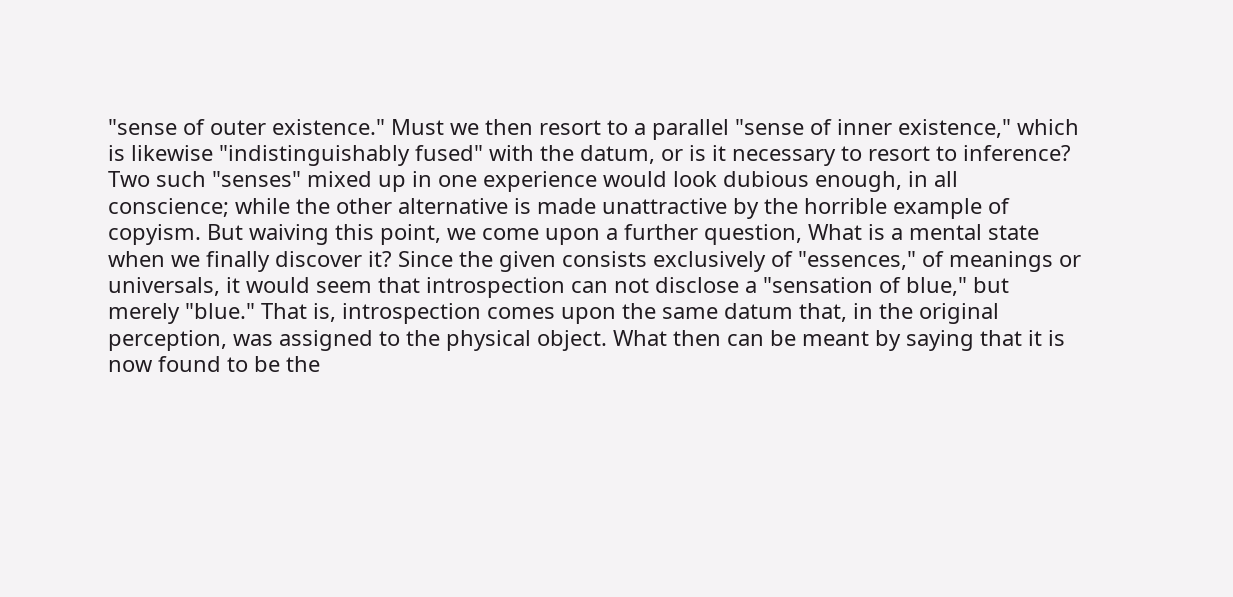"sense of outer existence." Must we then resort to a parallel "sense of inner existence," which is likewise "indistinguishably fused" with the datum, or is it necessary to resort to inference? Two such "senses" mixed up in one experience would look dubious enough, in all conscience; while the other alternative is made unattractive by the horrible example of copyism. But waiving this point, we come upon a further question, What is a mental state when we finally discover it? Since the given consists exclusively of "essences," of meanings or universals, it would seem that introspection can not disclose a "sensation of blue," but merely "blue." That is, introspection comes upon the same datum that, in the original perception, was assigned to the physical object. What then can be meant by saying that it is now found to be the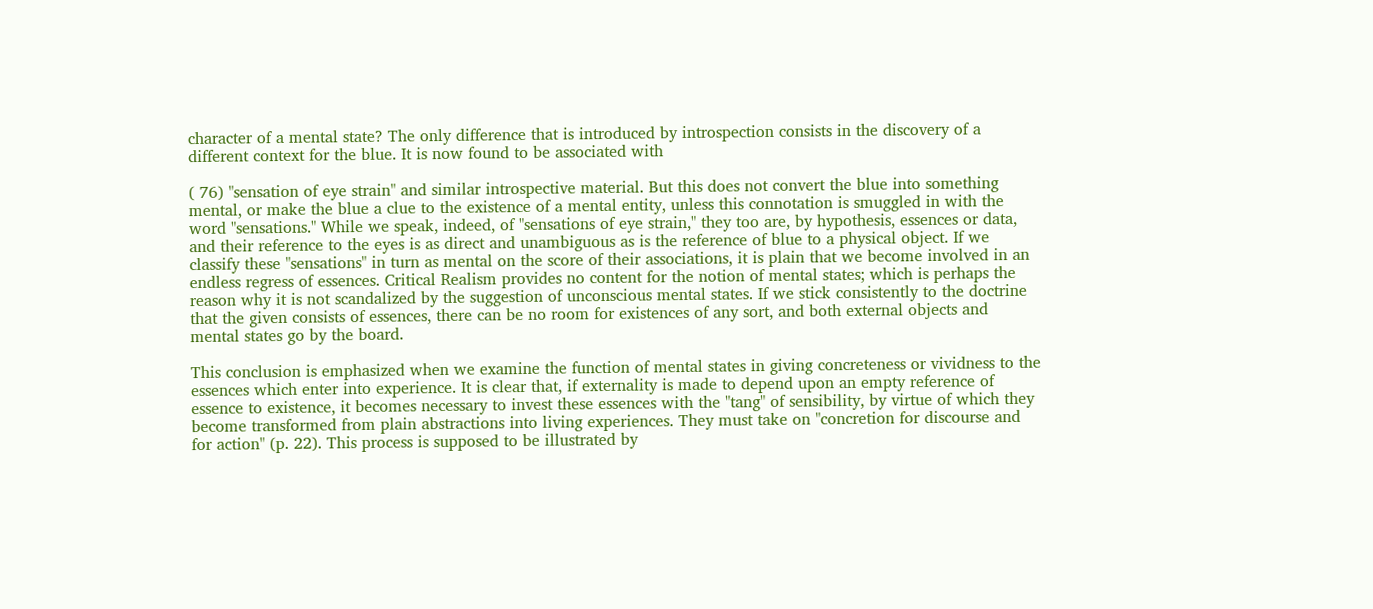character of a mental state? The only difference that is introduced by introspection consists in the discovery of a different context for the blue. It is now found to be associated with

( 76) "sensation of eye strain" and similar introspective material. But this does not convert the blue into something mental, or make the blue a clue to the existence of a mental entity, unless this connotation is smuggled in with the word "sensations." While we speak, indeed, of "sensations of eye strain," they too are, by hypothesis, essences or data, and their reference to the eyes is as direct and unambiguous as is the reference of blue to a physical object. If we classify these "sensations" in turn as mental on the score of their associations, it is plain that we become involved in an endless regress of essences. Critical Realism provides no content for the notion of mental states; which is perhaps the reason why it is not scandalized by the suggestion of unconscious mental states. If we stick consistently to the doctrine that the given consists of essences, there can be no room for existences of any sort, and both external objects and mental states go by the board.

This conclusion is emphasized when we examine the function of mental states in giving concreteness or vividness to the essences which enter into experience. It is clear that, if externality is made to depend upon an empty reference of essence to existence, it becomes necessary to invest these essences with the "tang" of sensibility, by virtue of which they become transformed from plain abstractions into living experiences. They must take on "concretion for discourse and for action" (p. 22). This process is supposed to be illustrated by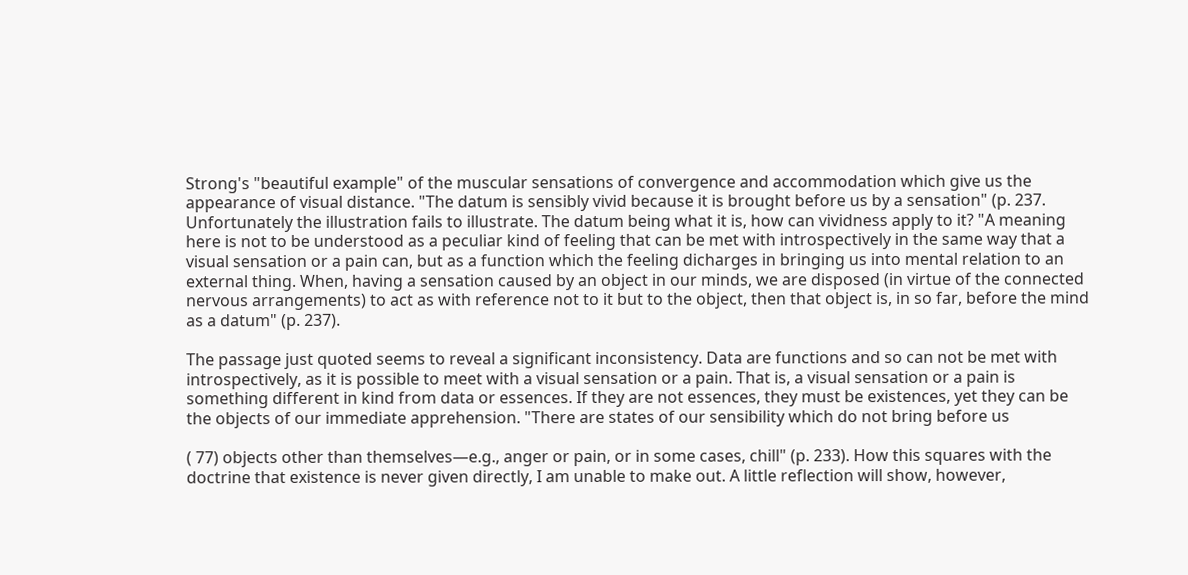Strong's "beautiful example" of the muscular sensations of convergence and accommodation which give us the appearance of visual distance. "The datum is sensibly vivid because it is brought before us by a sensation" (p. 237. Unfortunately the illustration fails to illustrate. The datum being what it is, how can vividness apply to it? "A meaning here is not to be understood as a peculiar kind of feeling that can be met with introspectively in the same way that a visual sensation or a pain can, but as a function which the feeling dicharges in bringing us into mental relation to an external thing. When, having a sensation caused by an object in our minds, we are disposed (in virtue of the connected nervous arrangements) to act as with reference not to it but to the object, then that object is, in so far, before the mind as a datum" (p. 237).

The passage just quoted seems to reveal a significant inconsistency. Data are functions and so can not be met with introspectively, as it is possible to meet with a visual sensation or a pain. That is, a visual sensation or a pain is something different in kind from data or essences. If they are not essences, they must be existences, yet they can be the objects of our immediate apprehension. "There are states of our sensibility which do not bring before us

( 77) objects other than themselves—e.g., anger or pain, or in some cases, chill" (p. 233). How this squares with the doctrine that existence is never given directly, I am unable to make out. A little reflection will show, however,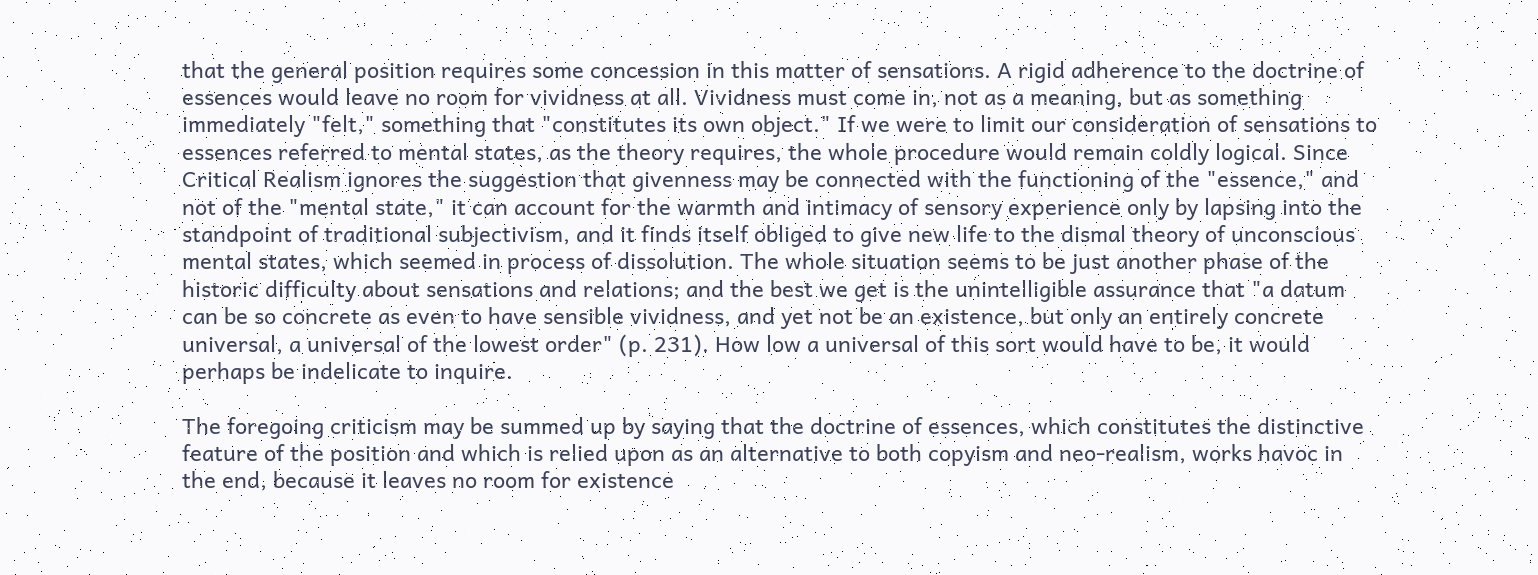that the general position requires some concession in this matter of sensations. A rigid adherence to the doctrine of essences would leave no room for vividness at all. Vividness must come in, not as a meaning, but as something immediately "felt," something that "constitutes its own object." If we were to limit our consideration of sensations to essences referred to mental states, as the theory requires, the whole procedure would remain coldly logical. Since Critical Realism ignores the suggestion that givenness may be connected with the functioning of the "essence," and not of the "mental state," it can account for the warmth and intimacy of sensory experience only by lapsing into the standpoint of traditional subjectivism, and it finds itself obliged to give new life to the dismal theory of unconscious mental states, which seemed in process of dissolution. The whole situation seems to be just another phase of the historic difficulty about sensations and relations; and the best we get is the unintelligible assurance that "a datum can be so concrete as even to have sensible vividness, and yet not be an existence, but only an entirely concrete universal, a universal of the lowest order" (p. 231). How low a universal of this sort would have to be, it would perhaps be indelicate to inquire.

The foregoing criticism may be summed up by saying that the doctrine of essences, which constitutes the distinctive feature of the position and which is relied upon as an alternative to both copyism and neo-realism, works havoc in the end, because it leaves no room for existence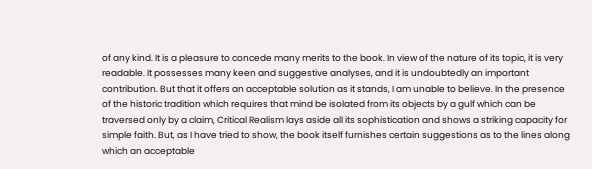of any kind. It is a pleasure to concede many merits to the book. In view of the nature of its topic, it is very readable. It possesses many keen and suggestive analyses, and it is undoubtedly an important contribution. But that it offers an acceptable solution as it stands, I am unable to believe. In the presence of the historic tradition which requires that mind be isolated from its objects by a gulf which can be traversed only by a claim, Critical Realism lays aside all its sophistication and shows a striking capacity for simple faith. But, as I have tried to show, the book itself furnishes certain suggestions as to the lines along which an acceptable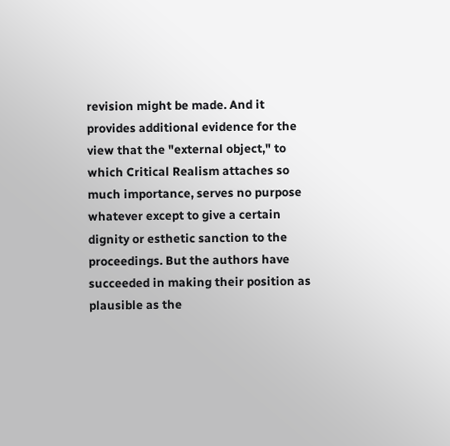revision might be made. And it provides additional evidence for the view that the "external object," to which Critical Realism attaches so much importance, serves no purpose whatever except to give a certain dignity or esthetic sanction to the proceedings. But the authors have succeeded in making their position as plausible as the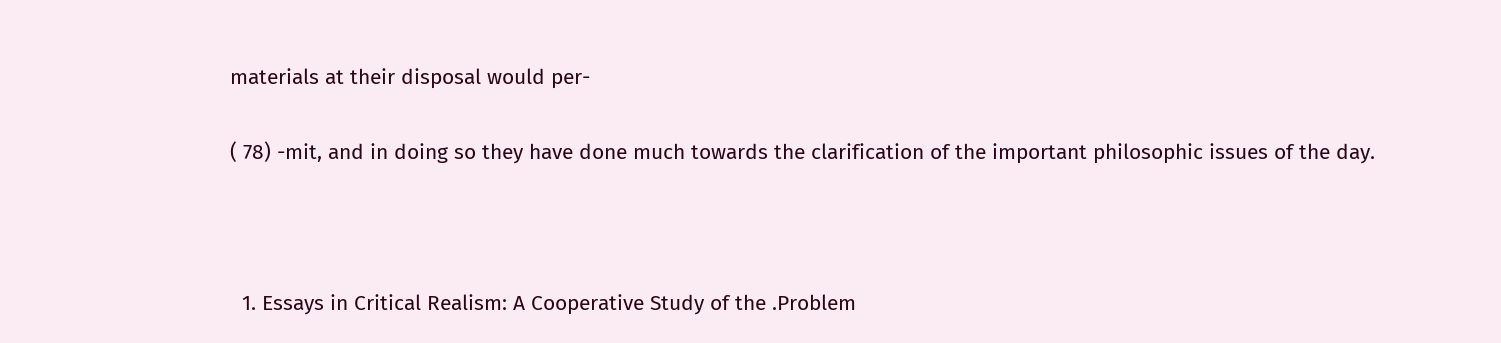materials at their disposal would per-

( 78) -mit, and in doing so they have done much towards the clarification of the important philosophic issues of the day.



  1. Essays in Critical Realism: A Cooperative Study of the .Problem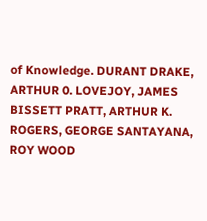of Knowledge. DURANT DRAKE, ARTHUR 0. LOVEJOY, JAMES BISSETT PRATT, ARTHUR K. ROGERS, GEORGE SANTAYANA, ROY WOOD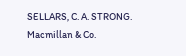SELLARS, C. A. STRONG. Macmillan & Co.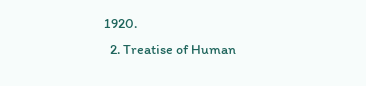1920.
  2. Treatise of Human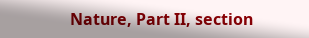Nature, Part II, section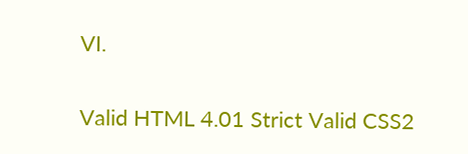VI.

Valid HTML 4.01 Strict Valid CSS2